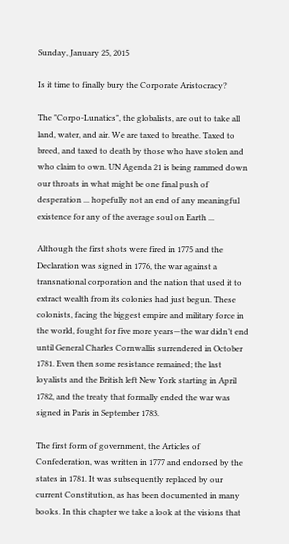Sunday, January 25, 2015

Is it time to finally bury the Corporate Aristocracy?

The "Corpo-Lunatics", the globalists, are out to take all land, water, and air. We are taxed to breathe. Taxed to breed, and taxed to death by those who have stolen and who claim to own. UN Agenda 21 is being rammed down our throats in what might be one final push of desperation ... hopefully not an end of any meaningful existence for any of the average soul on Earth ...

Although the first shots were fired in 1775 and the Declaration was signed in 1776, the war against a transnational corporation and the nation that used it to extract wealth from its colonies had just begun. These colonists, facing the biggest empire and military force in the world, fought for five more years—the war didn’t end until General Charles Cornwallis surrendered in October 1781. Even then some resistance remained; the last loyalists and the British left New York starting in April 1782, and the treaty that formally ended the war was signed in Paris in September 1783.

The first form of government, the Articles of Confederation, was written in 1777 and endorsed by the states in 1781. It was subsequently replaced by our current Constitution, as has been documented in many books. In this chapter we take a look at the visions that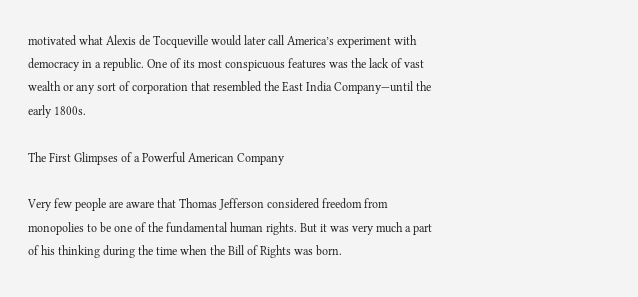motivated what Alexis de Tocqueville would later call America’s experiment with democracy in a republic. One of its most conspicuous features was the lack of vast wealth or any sort of corporation that resembled the East India Company—until the early 1800s.

The First Glimpses of a Powerful American Company

Very few people are aware that Thomas Jefferson considered freedom from monopolies to be one of the fundamental human rights. But it was very much a part of his thinking during the time when the Bill of Rights was born.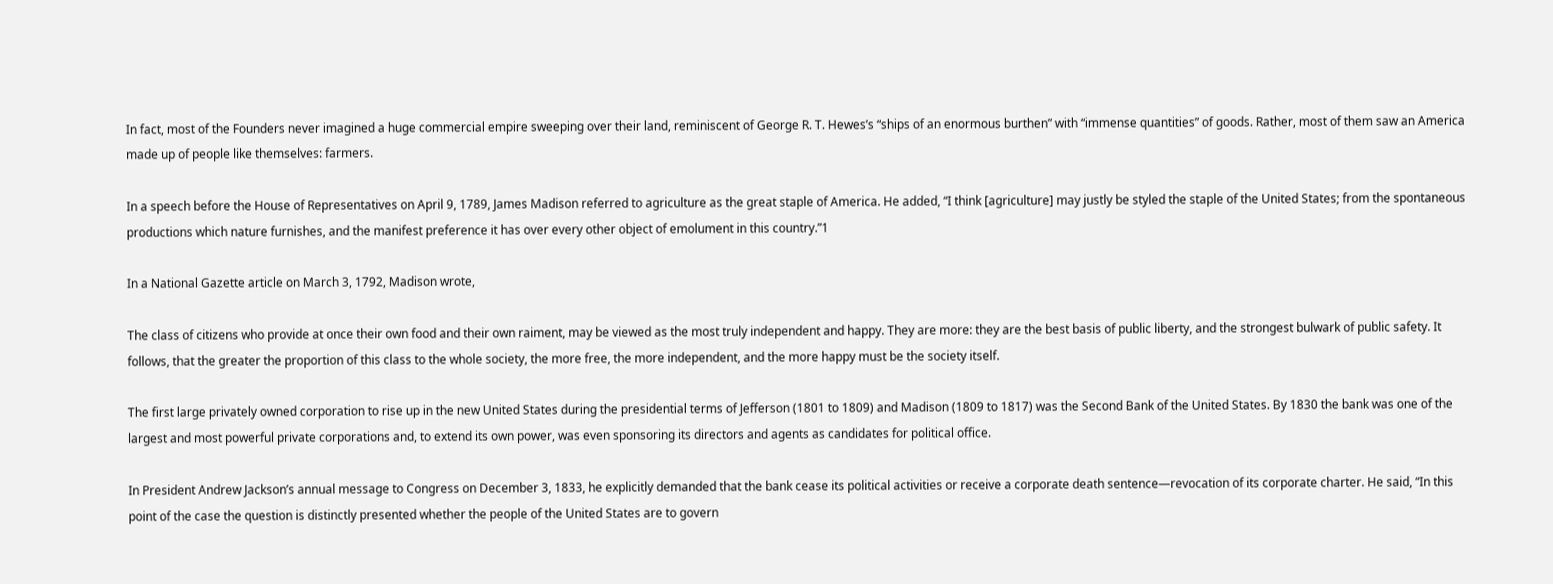In fact, most of the Founders never imagined a huge commercial empire sweeping over their land, reminiscent of George R. T. Hewes’s “ships of an enormous burthen” with “immense quantities” of goods. Rather, most of them saw an America made up of people like themselves: farmers.

In a speech before the House of Representatives on April 9, 1789, James Madison referred to agriculture as the great staple of America. He added, “I think [agriculture] may justly be styled the staple of the United States; from the spontaneous productions which nature furnishes, and the manifest preference it has over every other object of emolument in this country.”1

In a National Gazette article on March 3, 1792, Madison wrote,

The class of citizens who provide at once their own food and their own raiment, may be viewed as the most truly independent and happy. They are more: they are the best basis of public liberty, and the strongest bulwark of public safety. It follows, that the greater the proportion of this class to the whole society, the more free, the more independent, and the more happy must be the society itself.

The first large privately owned corporation to rise up in the new United States during the presidential terms of Jefferson (1801 to 1809) and Madison (1809 to 1817) was the Second Bank of the United States. By 1830 the bank was one of the largest and most powerful private corporations and, to extend its own power, was even sponsoring its directors and agents as candidates for political office.

In President Andrew Jackson’s annual message to Congress on December 3, 1833, he explicitly demanded that the bank cease its political activities or receive a corporate death sentence—revocation of its corporate charter. He said, “In this point of the case the question is distinctly presented whether the people of the United States are to govern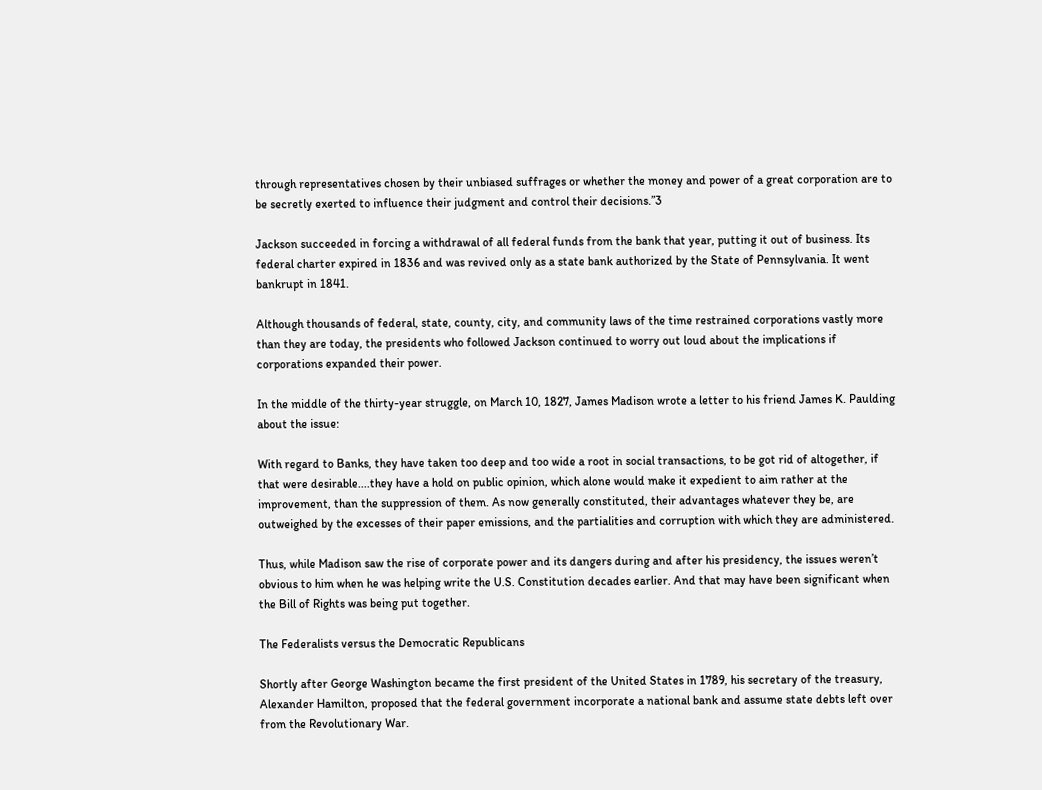through representatives chosen by their unbiased suffrages or whether the money and power of a great corporation are to be secretly exerted to influence their judgment and control their decisions.”3

Jackson succeeded in forcing a withdrawal of all federal funds from the bank that year, putting it out of business. Its federal charter expired in 1836 and was revived only as a state bank authorized by the State of Pennsylvania. It went bankrupt in 1841.

Although thousands of federal, state, county, city, and community laws of the time restrained corporations vastly more than they are today, the presidents who followed Jackson continued to worry out loud about the implications if corporations expanded their power.

In the middle of the thirty-year struggle, on March 10, 1827, James Madison wrote a letter to his friend James K. Paulding about the issue:

With regard to Banks, they have taken too deep and too wide a root in social transactions, to be got rid of altogether, if that were desirable....they have a hold on public opinion, which alone would make it expedient to aim rather at the improvement, than the suppression of them. As now generally constituted, their advantages whatever they be, are outweighed by the excesses of their paper emissions, and the partialities and corruption with which they are administered.

Thus, while Madison saw the rise of corporate power and its dangers during and after his presidency, the issues weren’t obvious to him when he was helping write the U.S. Constitution decades earlier. And that may have been significant when the Bill of Rights was being put together.

The Federalists versus the Democratic Republicans

Shortly after George Washington became the first president of the United States in 1789, his secretary of the treasury, Alexander Hamilton, proposed that the federal government incorporate a national bank and assume state debts left over from the Revolutionary War.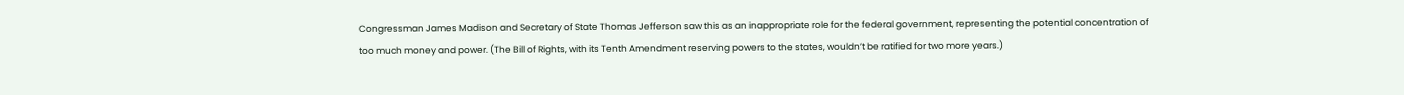Congressman James Madison and Secretary of State Thomas Jefferson saw this as an inappropriate role for the federal government, representing the potential concentration of too much money and power. (The Bill of Rights, with its Tenth Amendment reserving powers to the states, wouldn’t be ratified for two more years.)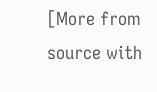[More from source with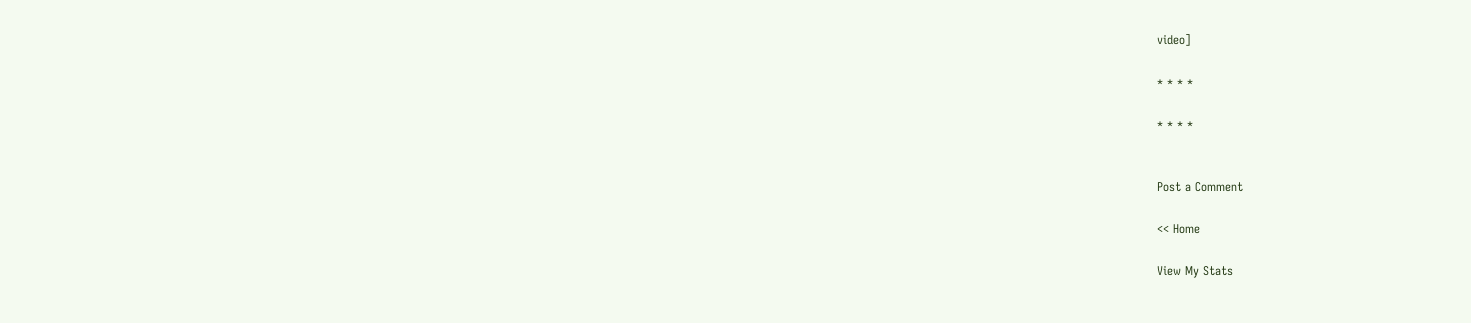video]

* * * *

* * * *


Post a Comment

<< Home

View My Stats